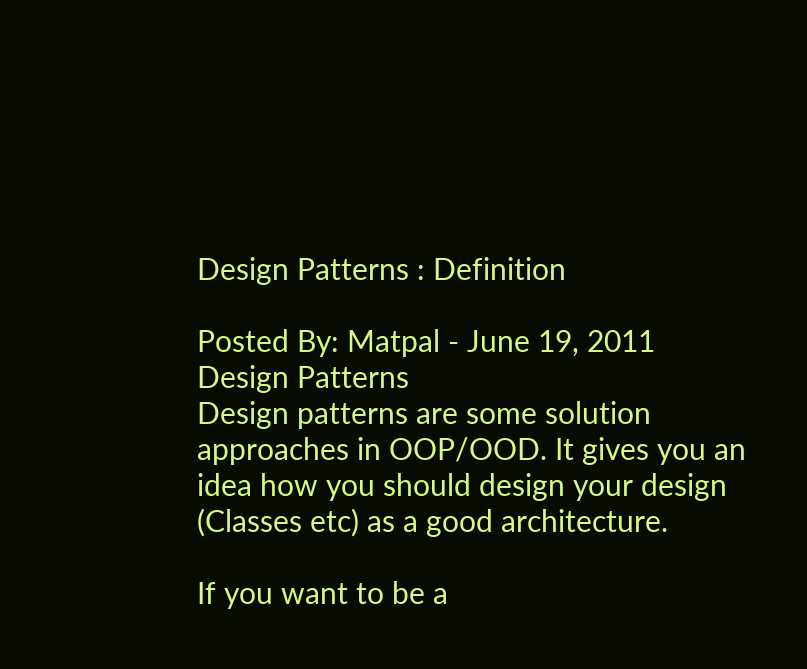Design Patterns : Definition

Posted By: Matpal - June 19, 2011
Design Patterns
Design patterns are some solution approaches in OOP/OOD. It gives you an idea how you should design your design (Classes etc) as a good architecture.

If you want to be a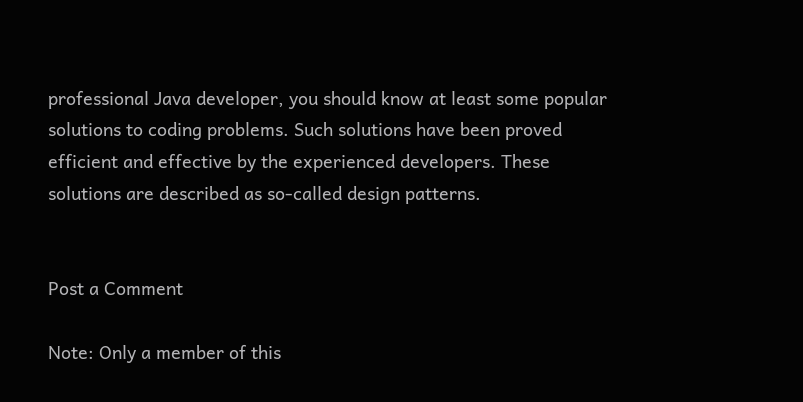professional Java developer, you should know at least some popular solutions to coding problems. Such solutions have been proved efficient and effective by the experienced developers. These solutions are described as so-called design patterns.


Post a Comment

Note: Only a member of this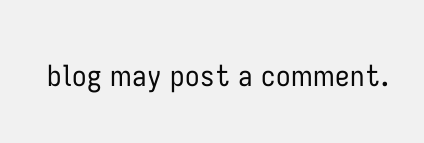blog may post a comment.